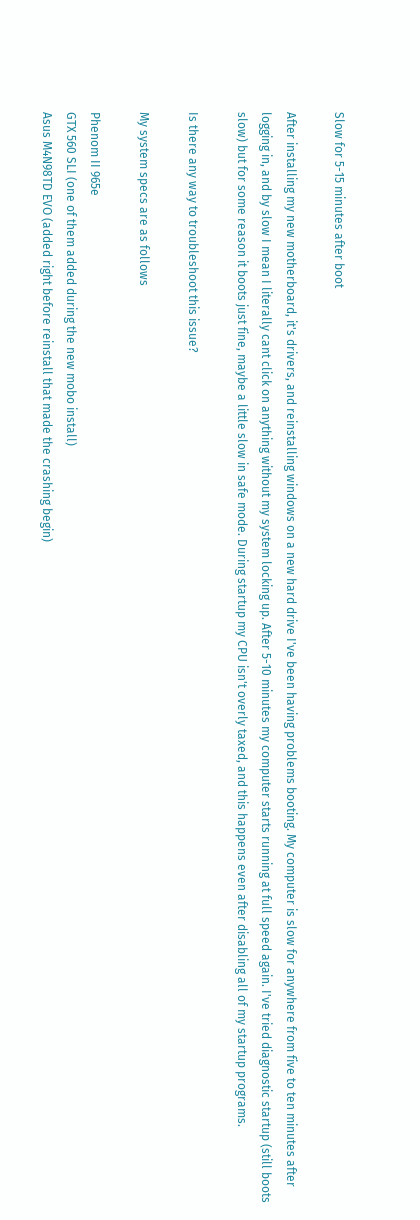Slow for 5-15 minutes after boot

After installing my new motherboard, it's drivers, and reinstalling windows on a new hard drive I've been having problems booting. My computer is slow for anywhere from five to ten minutes after logging in, and by slow I mean I literally cant click on anything without my system locking up. After 5-10 minutes my computer starts running at full speed again. I've tried diagnostic startup (still boots slow) but for some reason it boots just fine, maybe a little slow in safe mode. During startup my CPU isn't overly taxed, and this happens even after disabling all of my startup programs.

Is there any way to troubleshoot this issue?

My system specs are as follows

Phenom II 965e
GTX 560 SLI (one of them added during the new mobo install)
Asus M4N98TD EVO (added right before reinstall that made the crashing begin)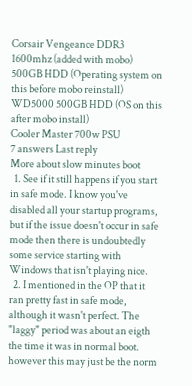Corsair Vengeance DDR3 1600mhz (added with mobo)
500GB HDD (Operating system on this before mobo reinstall)
WD5000 500GB HDD (OS on this after mobo install)
Cooler Master 700w PSU
7 answers Last reply
More about slow minutes boot
  1. See if it still happens if you start in safe mode. I know you've disabled all your startup programs, but if the issue doesn't occur in safe mode then there is undoubtedly some service starting with Windows that isn't playing nice.
  2. I mentioned in the OP that it ran pretty fast in safe mode, although it wasn't perfect. The "laggy" period was about an eigth the time it was in normal boot. however this may just be the norm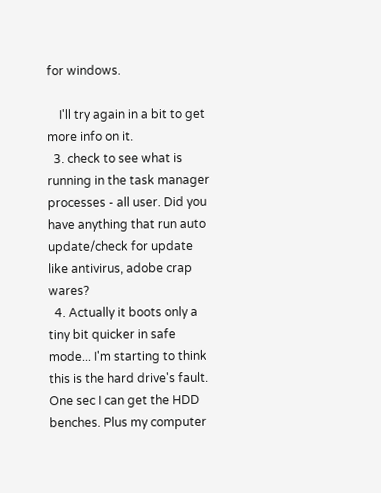for windows.

    I'll try again in a bit to get more info on it.
  3. check to see what is running in the task manager processes - all user. Did you have anything that run auto update/check for update like antivirus, adobe crap wares?
  4. Actually it boots only a tiny bit quicker in safe mode... I'm starting to think this is the hard drive's fault. One sec I can get the HDD benches. Plus my computer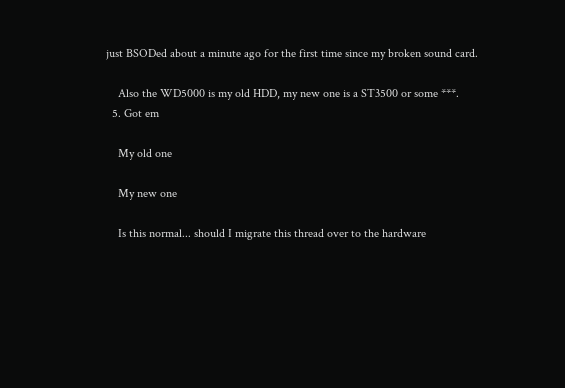just BSODed about a minute ago for the first time since my broken sound card.

    Also the WD5000 is my old HDD, my new one is a ST3500 or some ***.
  5. Got em

    My old one

    My new one

    Is this normal... should I migrate this thread over to the hardware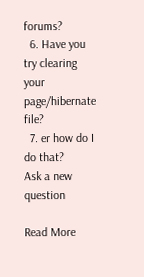forums?
  6. Have you try clearing your page/hibernate file?
  7. er how do I do that?
Ask a new question

Read More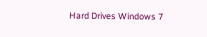Hard Drives Windows 7